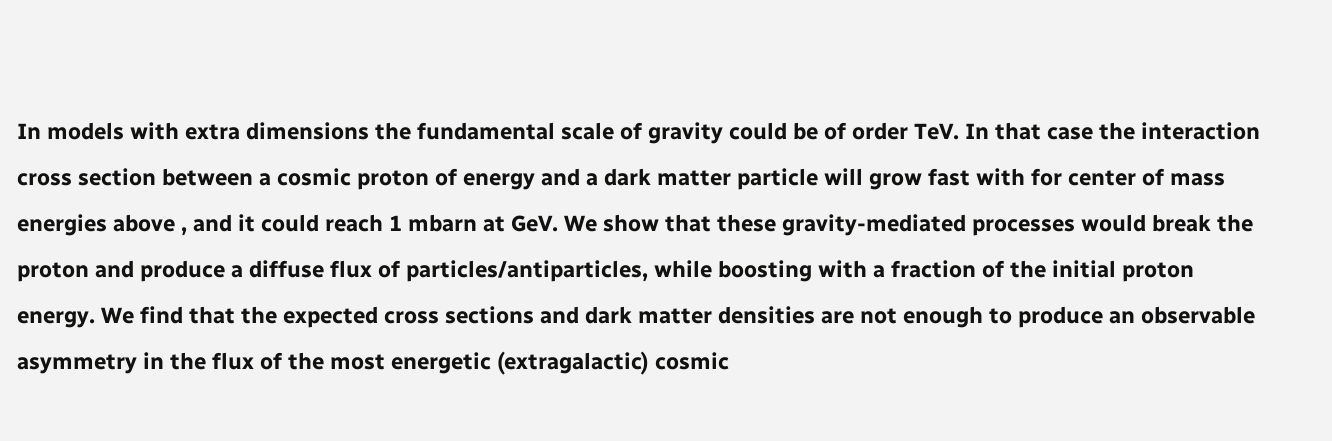In models with extra dimensions the fundamental scale of gravity could be of order TeV. In that case the interaction cross section between a cosmic proton of energy and a dark matter particle will grow fast with for center of mass energies above , and it could reach 1 mbarn at GeV. We show that these gravity-mediated processes would break the proton and produce a diffuse flux of particles/antiparticles, while boosting with a fraction of the initial proton energy. We find that the expected cross sections and dark matter densities are not enough to produce an observable asymmetry in the flux of the most energetic (extragalactic) cosmic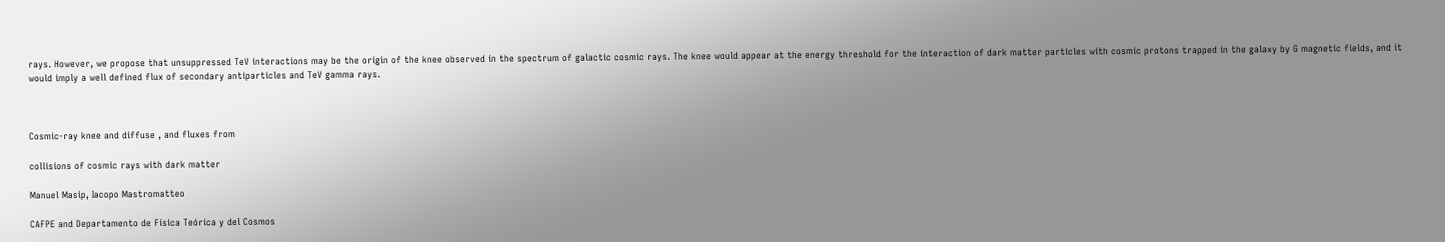rays. However, we propose that unsuppressed TeV interactions may be the origin of the knee observed in the spectrum of galactic cosmic rays. The knee would appear at the energy threshold for the interaction of dark matter particles with cosmic protons trapped in the galaxy by G magnetic fields, and it would imply a well defined flux of secondary antiparticles and TeV gamma rays.



Cosmic-ray knee and diffuse , and fluxes from

collisions of cosmic rays with dark matter

Manuel Masip, Iacopo Mastromatteo

CAFPE and Departamento de Física Teórica y del Cosmos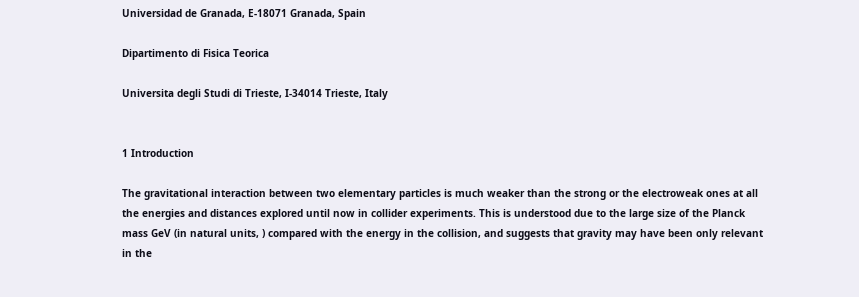Universidad de Granada, E-18071 Granada, Spain

Dipartimento di Fisica Teorica

Universita degli Studi di Trieste, I-34014 Trieste, Italy


1 Introduction

The gravitational interaction between two elementary particles is much weaker than the strong or the electroweak ones at all the energies and distances explored until now in collider experiments. This is understood due to the large size of the Planck mass GeV (in natural units, ) compared with the energy in the collision, and suggests that gravity may have been only relevant in the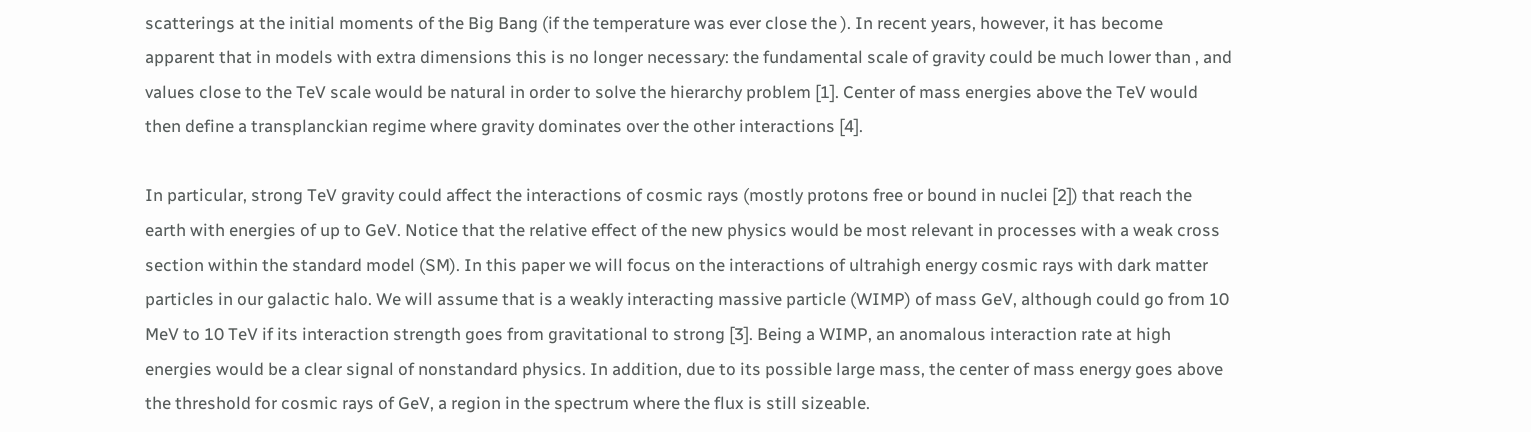scatterings at the initial moments of the Big Bang (if the temperature was ever close the ). In recent years, however, it has become apparent that in models with extra dimensions this is no longer necessary: the fundamental scale of gravity could be much lower than , and values close to the TeV scale would be natural in order to solve the hierarchy problem [1]. Center of mass energies above the TeV would then define a transplanckian regime where gravity dominates over the other interactions [4].

In particular, strong TeV gravity could affect the interactions of cosmic rays (mostly protons free or bound in nuclei [2]) that reach the earth with energies of up to GeV. Notice that the relative effect of the new physics would be most relevant in processes with a weak cross section within the standard model (SM). In this paper we will focus on the interactions of ultrahigh energy cosmic rays with dark matter particles in our galactic halo. We will assume that is a weakly interacting massive particle (WIMP) of mass GeV, although could go from 10 MeV to 10 TeV if its interaction strength goes from gravitational to strong [3]. Being a WIMP, an anomalous interaction rate at high energies would be a clear signal of nonstandard physics. In addition, due to its possible large mass, the center of mass energy goes above the threshold for cosmic rays of GeV, a region in the spectrum where the flux is still sizeable.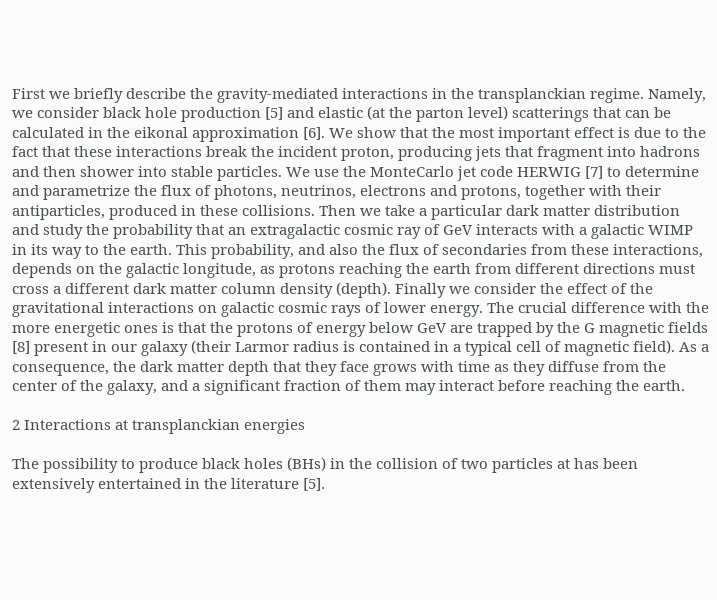First we briefly describe the gravity-mediated interactions in the transplanckian regime. Namely, we consider black hole production [5] and elastic (at the parton level) scatterings that can be calculated in the eikonal approximation [6]. We show that the most important effect is due to the fact that these interactions break the incident proton, producing jets that fragment into hadrons and then shower into stable particles. We use the MonteCarlo jet code HERWIG [7] to determine and parametrize the flux of photons, neutrinos, electrons and protons, together with their antiparticles, produced in these collisions. Then we take a particular dark matter distribution and study the probability that an extragalactic cosmic ray of GeV interacts with a galactic WIMP in its way to the earth. This probability, and also the flux of secondaries from these interactions, depends on the galactic longitude, as protons reaching the earth from different directions must cross a different dark matter column density (depth). Finally we consider the effect of the gravitational interactions on galactic cosmic rays of lower energy. The crucial difference with the more energetic ones is that the protons of energy below GeV are trapped by the G magnetic fields [8] present in our galaxy (their Larmor radius is contained in a typical cell of magnetic field). As a consequence, the dark matter depth that they face grows with time as they diffuse from the center of the galaxy, and a significant fraction of them may interact before reaching the earth.

2 Interactions at transplanckian energies

The possibility to produce black holes (BHs) in the collision of two particles at has been extensively entertained in the literature [5].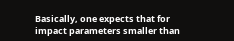Basically, one expects that for impact parameters smaller than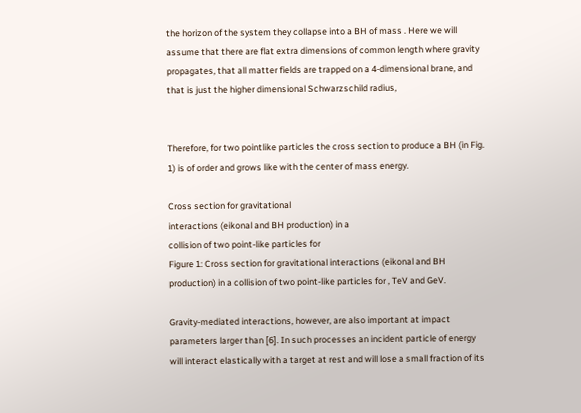the horizon of the system they collapse into a BH of mass . Here we will assume that there are flat extra dimensions of common length where gravity propagates, that all matter fields are trapped on a 4-dimensional brane, and that is just the higher dimensional Schwarzschild radius,


Therefore, for two pointlike particles the cross section to produce a BH (in Fig. 1) is of order and grows like with the center of mass energy.

Cross section for gravitational
interactions (eikonal and BH production) in a
collision of two point-like particles for
Figure 1: Cross section for gravitational interactions (eikonal and BH production) in a collision of two point-like particles for , TeV and GeV.

Gravity-mediated interactions, however, are also important at impact parameters larger than [6]. In such processes an incident particle of energy will interact elastically with a target at rest and will lose a small fraction of its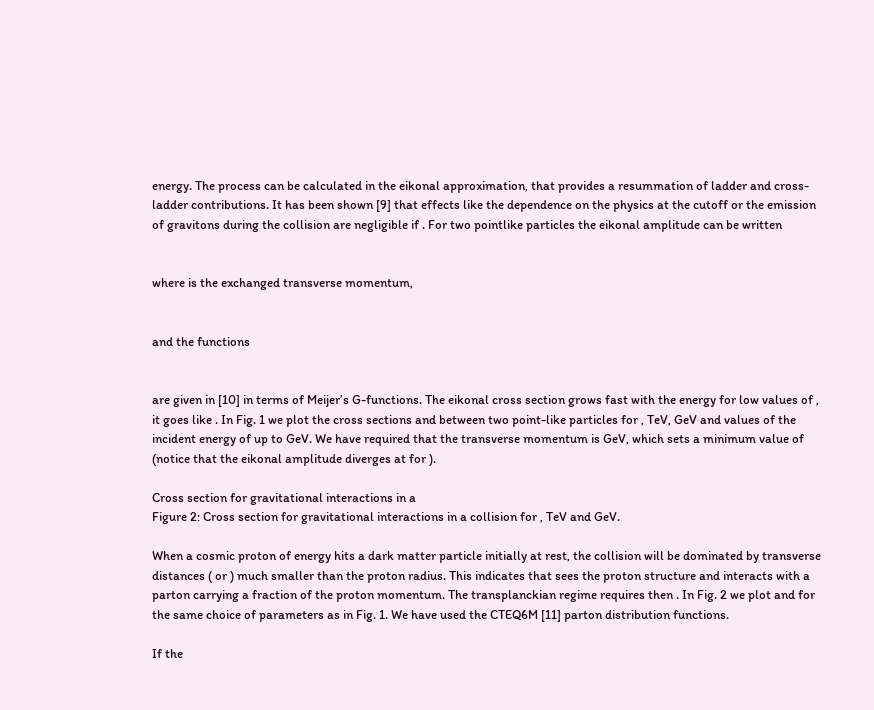energy. The process can be calculated in the eikonal approximation, that provides a resummation of ladder and cross-ladder contributions. It has been shown [9] that effects like the dependence on the physics at the cutoff or the emission of gravitons during the collision are negligible if . For two pointlike particles the eikonal amplitude can be written


where is the exchanged transverse momentum,


and the functions


are given in [10] in terms of Meijer’s G-functions. The eikonal cross section grows fast with the energy for low values of , it goes like . In Fig. 1 we plot the cross sections and between two point-like particles for , TeV, GeV and values of the incident energy of up to GeV. We have required that the transverse momentum is GeV, which sets a minimum value of (notice that the eikonal amplitude diverges at for ).

Cross section for gravitational interactions in a
Figure 2: Cross section for gravitational interactions in a collision for , TeV and GeV.

When a cosmic proton of energy hits a dark matter particle initially at rest, the collision will be dominated by transverse distances ( or ) much smaller than the proton radius. This indicates that sees the proton structure and interacts with a parton carrying a fraction of the proton momentum. The transplanckian regime requires then . In Fig. 2 we plot and for the same choice of parameters as in Fig. 1. We have used the CTEQ6M [11] parton distribution functions.

If the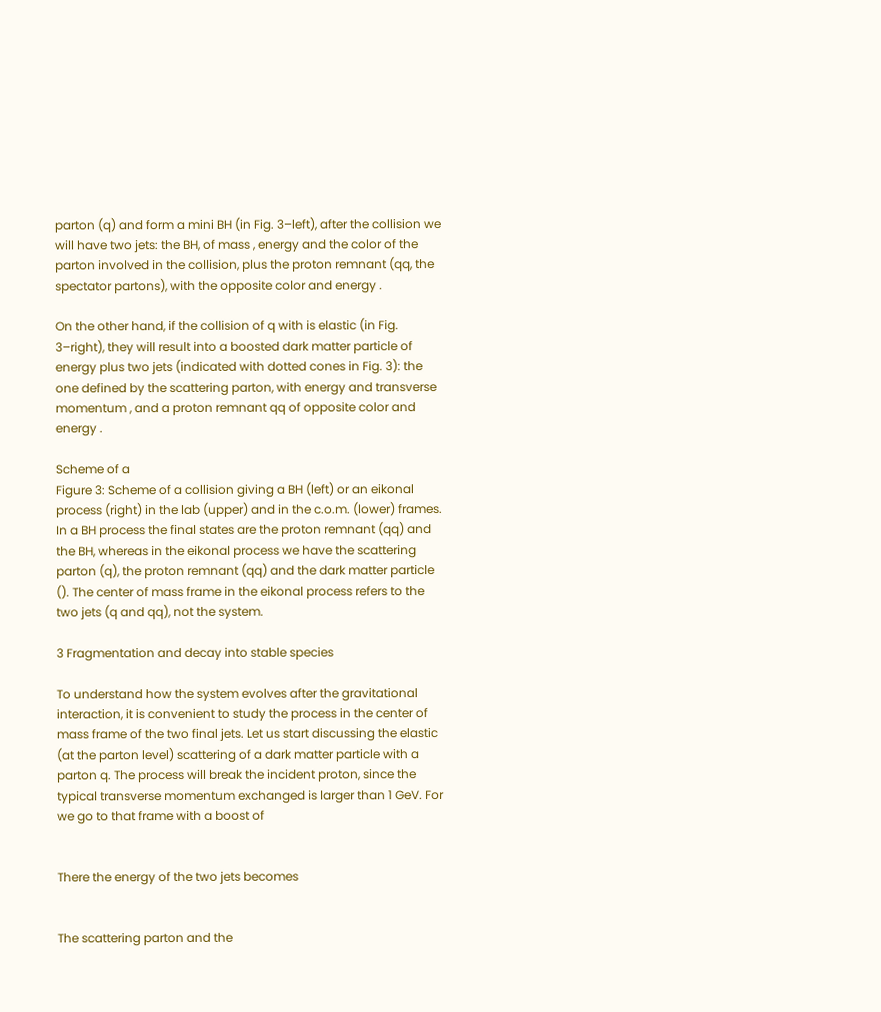parton (q) and form a mini BH (in Fig. 3–left), after the collision we will have two jets: the BH, of mass , energy and the color of the parton involved in the collision, plus the proton remnant (qq, the spectator partons), with the opposite color and energy .

On the other hand, if the collision of q with is elastic (in Fig. 3–right), they will result into a boosted dark matter particle of energy plus two jets (indicated with dotted cones in Fig. 3): the one defined by the scattering parton, with energy and transverse momentum , and a proton remnant qq of opposite color and energy .

Scheme of a
Figure 3: Scheme of a collision giving a BH (left) or an eikonal process (right) in the lab (upper) and in the c.o.m. (lower) frames. In a BH process the final states are the proton remnant (qq) and the BH, whereas in the eikonal process we have the scattering parton (q), the proton remnant (qq) and the dark matter particle (). The center of mass frame in the eikonal process refers to the two jets (q and qq), not the system.

3 Fragmentation and decay into stable species

To understand how the system evolves after the gravitational interaction, it is convenient to study the process in the center of mass frame of the two final jets. Let us start discussing the elastic (at the parton level) scattering of a dark matter particle with a parton q. The process will break the incident proton, since the typical transverse momentum exchanged is larger than 1 GeV. For we go to that frame with a boost of


There the energy of the two jets becomes


The scattering parton and the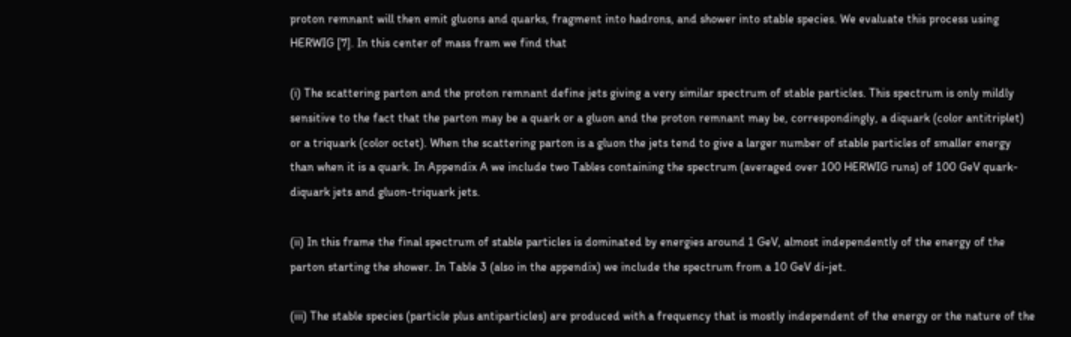proton remnant will then emit gluons and quarks, fragment into hadrons, and shower into stable species. We evaluate this process using HERWIG [7]. In this center of mass fram we find that

(i) The scattering parton and the proton remnant define jets giving a very similar spectrum of stable particles. This spectrum is only mildly sensitive to the fact that the parton may be a quark or a gluon and the proton remnant may be, correspondingly, a diquark (color antitriplet) or a triquark (color octet). When the scattering parton is a gluon the jets tend to give a larger number of stable particles of smaller energy than when it is a quark. In Appendix A we include two Tables containing the spectrum (averaged over 100 HERWIG runs) of 100 GeV quark-diquark jets and gluon-triquark jets.

(ii) In this frame the final spectrum of stable particles is dominated by energies around 1 GeV, almost independently of the energy of the parton starting the shower. In Table 3 (also in the appendix) we include the spectrum from a 10 GeV di-jet.

(iii) The stable species (particle plus antiparticles) are produced with a frequency that is mostly independent of the energy or the nature of the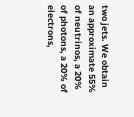two jets. We obtain an approximate 55% of neutrinos, a 20% of photons, a 20% of electrons,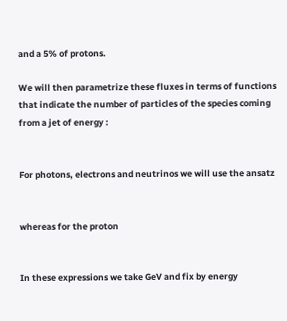and a 5% of protons.

We will then parametrize these fluxes in terms of functions that indicate the number of particles of the species coming from a jet of energy :


For photons, electrons and neutrinos we will use the ansatz


whereas for the proton


In these expressions we take GeV and fix by energy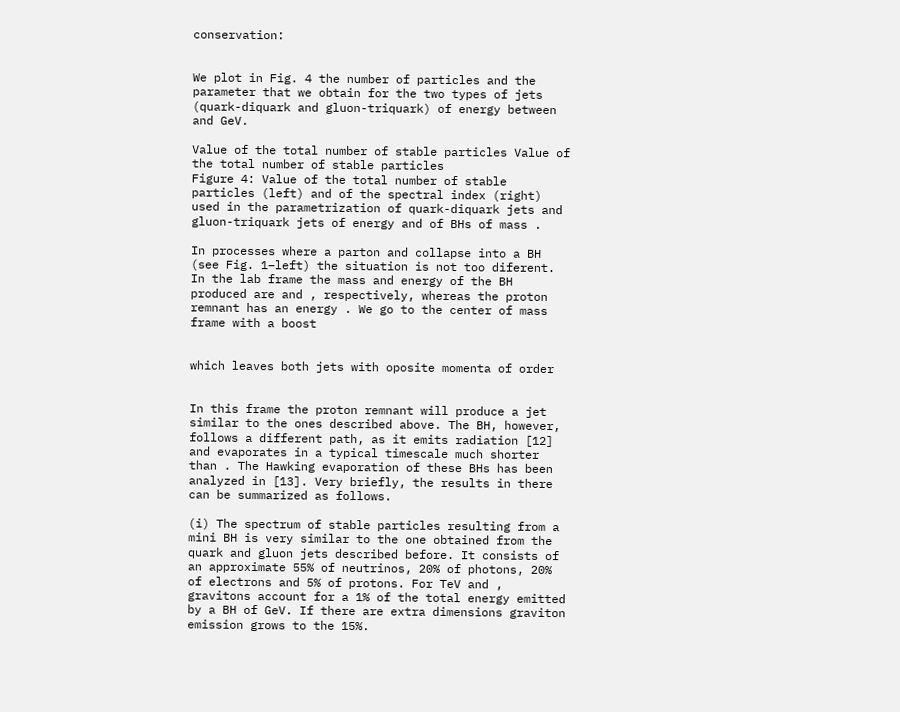conservation:


We plot in Fig. 4 the number of particles and the parameter that we obtain for the two types of jets (quark-diquark and gluon-triquark) of energy between and GeV.

Value of the total number of stable particles Value of the total number of stable particles
Figure 4: Value of the total number of stable particles (left) and of the spectral index (right) used in the parametrization of quark-diquark jets and gluon-triquark jets of energy and of BHs of mass .

In processes where a parton and collapse into a BH (see Fig. 1–left) the situation is not too diferent. In the lab frame the mass and energy of the BH produced are and , respectively, whereas the proton remnant has an energy . We go to the center of mass frame with a boost


which leaves both jets with oposite momenta of order


In this frame the proton remnant will produce a jet similar to the ones described above. The BH, however, follows a different path, as it emits radiation [12] and evaporates in a typical timescale much shorter than . The Hawking evaporation of these BHs has been analyzed in [13]. Very briefly, the results in there can be summarized as follows.

(i) The spectrum of stable particles resulting from a mini BH is very similar to the one obtained from the quark and gluon jets described before. It consists of an approximate 55% of neutrinos, 20% of photons, 20% of electrons and 5% of protons. For TeV and , gravitons account for a 1% of the total energy emitted by a BH of GeV. If there are extra dimensions graviton emission grows to the 15%.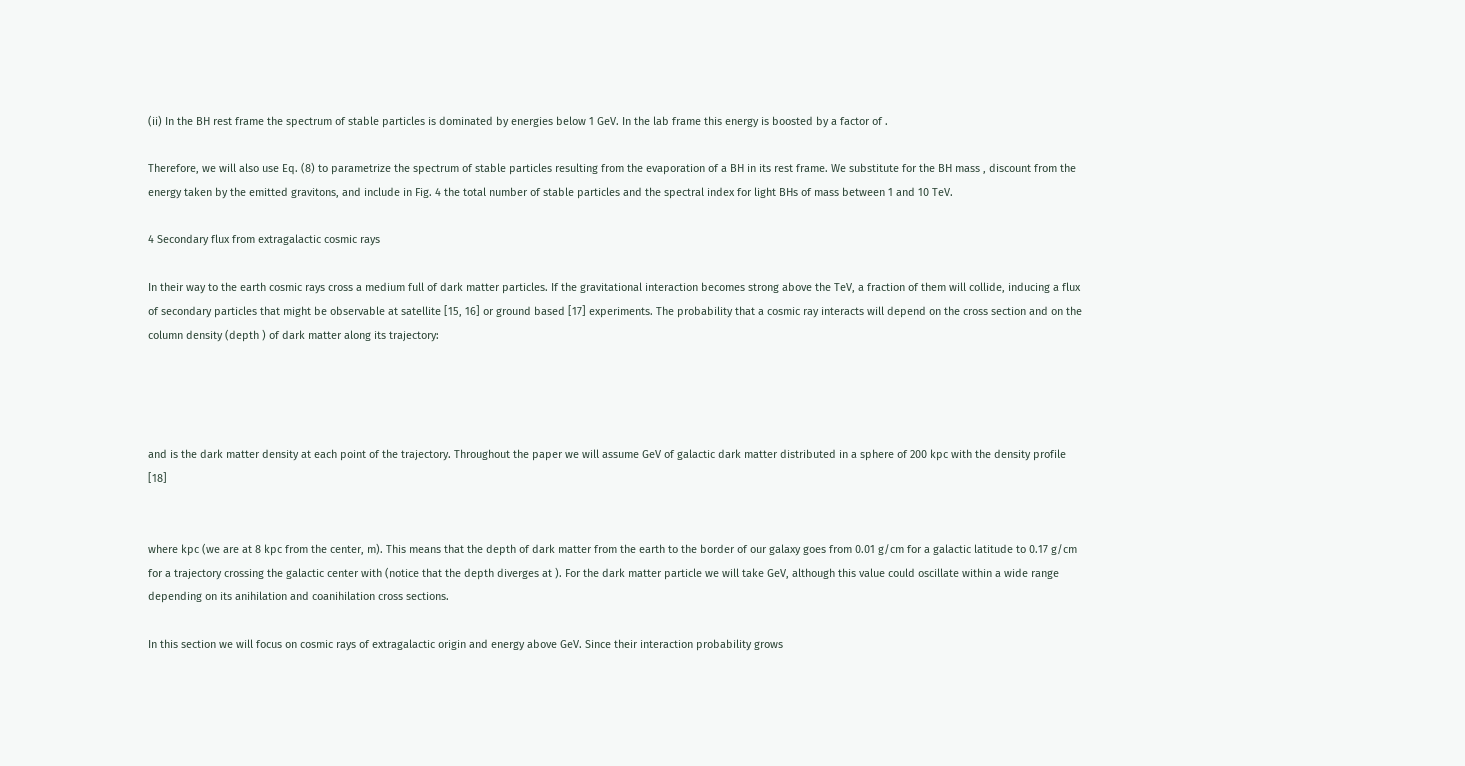(ii) In the BH rest frame the spectrum of stable particles is dominated by energies below 1 GeV. In the lab frame this energy is boosted by a factor of .

Therefore, we will also use Eq. (8) to parametrize the spectrum of stable particles resulting from the evaporation of a BH in its rest frame. We substitute for the BH mass , discount from the energy taken by the emitted gravitons, and include in Fig. 4 the total number of stable particles and the spectral index for light BHs of mass between 1 and 10 TeV.

4 Secondary flux from extragalactic cosmic rays

In their way to the earth cosmic rays cross a medium full of dark matter particles. If the gravitational interaction becomes strong above the TeV, a fraction of them will collide, inducing a flux of secondary particles that might be observable at satellite [15, 16] or ground based [17] experiments. The probability that a cosmic ray interacts will depend on the cross section and on the column density (depth ) of dark matter along its trajectory:




and is the dark matter density at each point of the trajectory. Throughout the paper we will assume GeV of galactic dark matter distributed in a sphere of 200 kpc with the density profile [18]


where kpc (we are at 8 kpc from the center, m). This means that the depth of dark matter from the earth to the border of our galaxy goes from 0.01 g/cm for a galactic latitude to 0.17 g/cm for a trajectory crossing the galactic center with (notice that the depth diverges at ). For the dark matter particle we will take GeV, although this value could oscillate within a wide range depending on its anihilation and coanihilation cross sections.

In this section we will focus on cosmic rays of extragalactic origin and energy above GeV. Since their interaction probability grows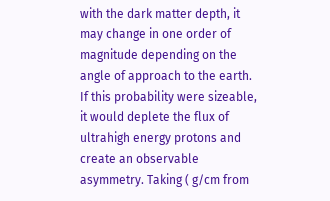with the dark matter depth, it may change in one order of magnitude depending on the angle of approach to the earth. If this probability were sizeable, it would deplete the flux of ultrahigh energy protons and create an observable asymmetry. Taking ( g/cm from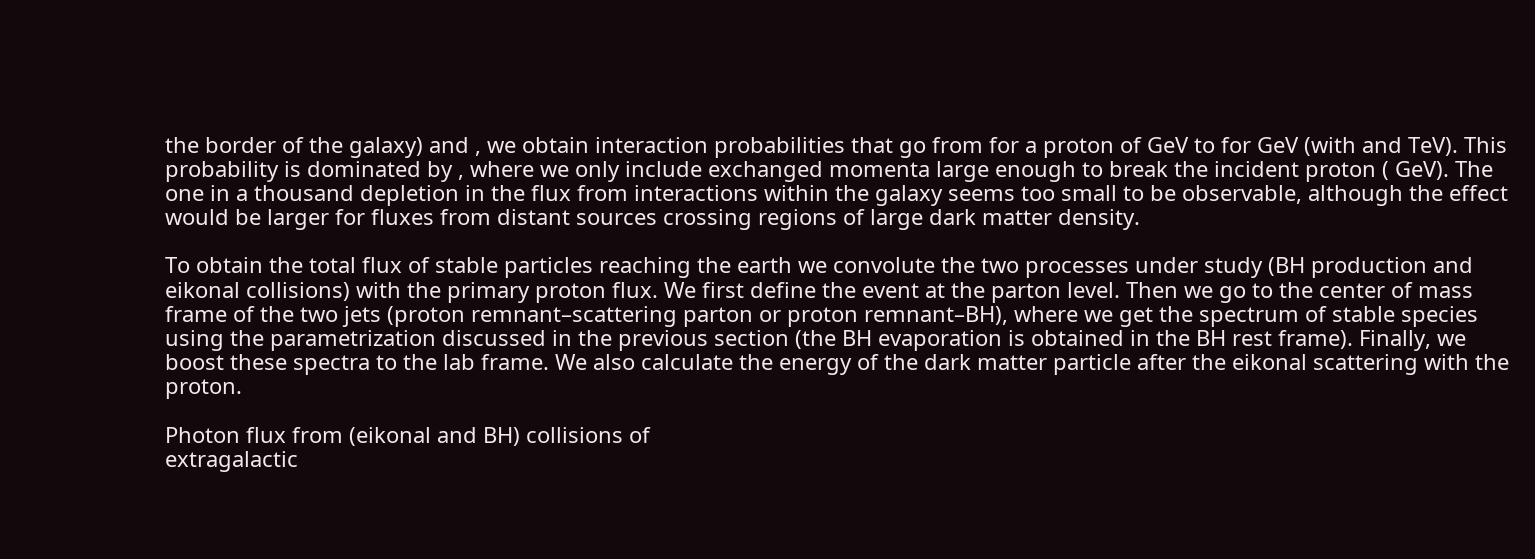the border of the galaxy) and , we obtain interaction probabilities that go from for a proton of GeV to for GeV (with and TeV). This probability is dominated by , where we only include exchanged momenta large enough to break the incident proton ( GeV). The one in a thousand depletion in the flux from interactions within the galaxy seems too small to be observable, although the effect would be larger for fluxes from distant sources crossing regions of large dark matter density.

To obtain the total flux of stable particles reaching the earth we convolute the two processes under study (BH production and eikonal collisions) with the primary proton flux. We first define the event at the parton level. Then we go to the center of mass frame of the two jets (proton remnant–scattering parton or proton remnant–BH), where we get the spectrum of stable species using the parametrization discussed in the previous section (the BH evaporation is obtained in the BH rest frame). Finally, we boost these spectra to the lab frame. We also calculate the energy of the dark matter particle after the eikonal scattering with the proton.

Photon flux from (eikonal and BH) collisions of
extragalactic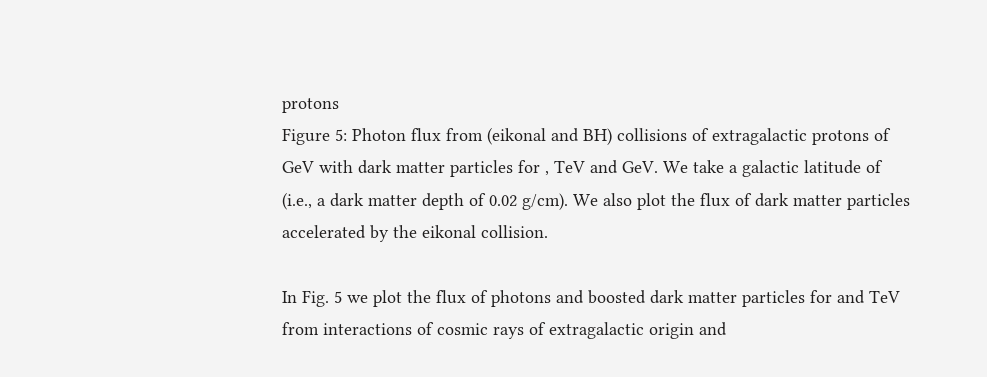protons
Figure 5: Photon flux from (eikonal and BH) collisions of extragalactic protons of GeV with dark matter particles for , TeV and GeV. We take a galactic latitude of (i.e., a dark matter depth of 0.02 g/cm). We also plot the flux of dark matter particles accelerated by the eikonal collision.

In Fig. 5 we plot the flux of photons and boosted dark matter particles for and TeV from interactions of cosmic rays of extragalactic origin and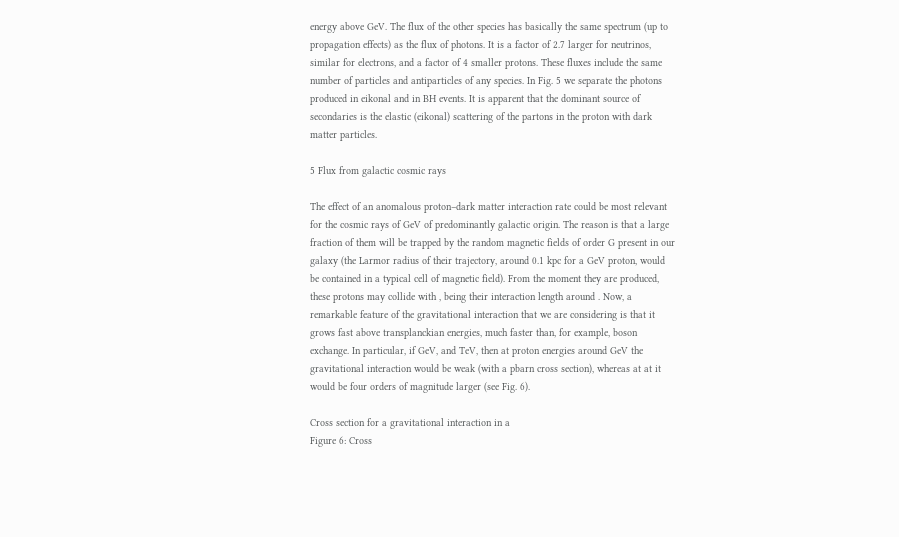energy above GeV. The flux of the other species has basically the same spectrum (up to propagation effects) as the flux of photons. It is a factor of 2.7 larger for neutrinos, similar for electrons, and a factor of 4 smaller protons. These fluxes include the same number of particles and antiparticles of any species. In Fig. 5 we separate the photons produced in eikonal and in BH events. It is apparent that the dominant source of secondaries is the elastic (eikonal) scattering of the partons in the proton with dark matter particles.

5 Flux from galactic cosmic rays

The effect of an anomalous proton–dark matter interaction rate could be most relevant for the cosmic rays of GeV of predominantly galactic origin. The reason is that a large fraction of them will be trapped by the random magnetic fields of order G present in our galaxy (the Larmor radius of their trajectory, around 0.1 kpc for a GeV proton, would be contained in a typical cell of magnetic field). From the moment they are produced, these protons may collide with , being their interaction length around . Now, a remarkable feature of the gravitational interaction that we are considering is that it grows fast above transplanckian energies, much faster than, for example, boson exchange. In particular, if GeV, and TeV, then at proton energies around GeV the gravitational interaction would be weak (with a pbarn cross section), whereas at at it would be four orders of magnitude larger (see Fig. 6).

Cross section for a gravitational interaction in a
Figure 6: Cross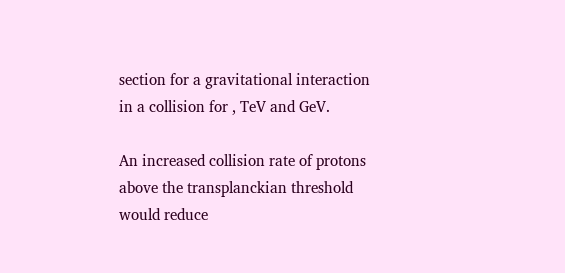section for a gravitational interaction in a collision for , TeV and GeV.

An increased collision rate of protons above the transplanckian threshold would reduce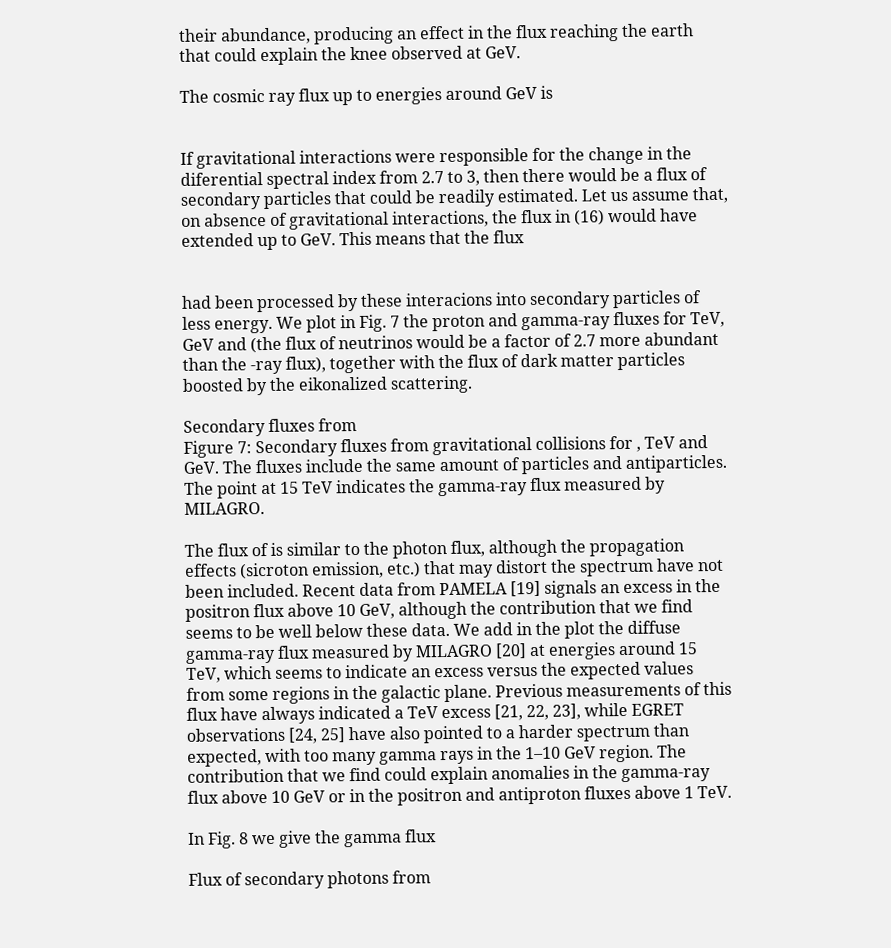their abundance, producing an effect in the flux reaching the earth that could explain the knee observed at GeV.

The cosmic ray flux up to energies around GeV is


If gravitational interactions were responsible for the change in the diferential spectral index from 2.7 to 3, then there would be a flux of secondary particles that could be readily estimated. Let us assume that, on absence of gravitational interactions, the flux in (16) would have extended up to GeV. This means that the flux


had been processed by these interacions into secondary particles of less energy. We plot in Fig. 7 the proton and gamma-ray fluxes for TeV, GeV and (the flux of neutrinos would be a factor of 2.7 more abundant than the -ray flux), together with the flux of dark matter particles boosted by the eikonalized scattering.

Secondary fluxes from
Figure 7: Secondary fluxes from gravitational collisions for , TeV and GeV. The fluxes include the same amount of particles and antiparticles. The point at 15 TeV indicates the gamma-ray flux measured by MILAGRO.

The flux of is similar to the photon flux, although the propagation effects (sicroton emission, etc.) that may distort the spectrum have not been included. Recent data from PAMELA [19] signals an excess in the positron flux above 10 GeV, although the contribution that we find seems to be well below these data. We add in the plot the diffuse gamma-ray flux measured by MILAGRO [20] at energies around 15 TeV, which seems to indicate an excess versus the expected values from some regions in the galactic plane. Previous measurements of this flux have always indicated a TeV excess [21, 22, 23], while EGRET observations [24, 25] have also pointed to a harder spectrum than expected, with too many gamma rays in the 1–10 GeV region. The contribution that we find could explain anomalies in the gamma-ray flux above 10 GeV or in the positron and antiproton fluxes above 1 TeV.

In Fig. 8 we give the gamma flux

Flux of secondary photons from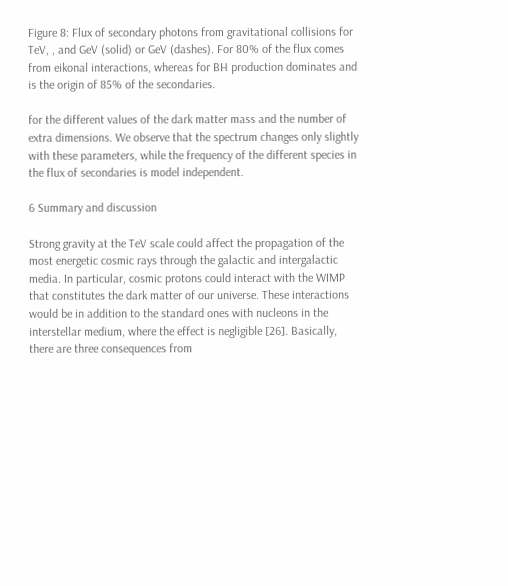Figure 8: Flux of secondary photons from gravitational collisions for TeV, , and GeV (solid) or GeV (dashes). For 80% of the flux comes from eikonal interactions, whereas for BH production dominates and is the origin of 85% of the secondaries.

for the different values of the dark matter mass and the number of extra dimensions. We observe that the spectrum changes only slightly with these parameters, while the frequency of the different species in the flux of secondaries is model independent.

6 Summary and discussion

Strong gravity at the TeV scale could affect the propagation of the most energetic cosmic rays through the galactic and intergalactic media. In particular, cosmic protons could interact with the WIMP that constitutes the dark matter of our universe. These interactions would be in addition to the standard ones with nucleons in the interstellar medium, where the effect is negligible [26]. Basically, there are three consequences from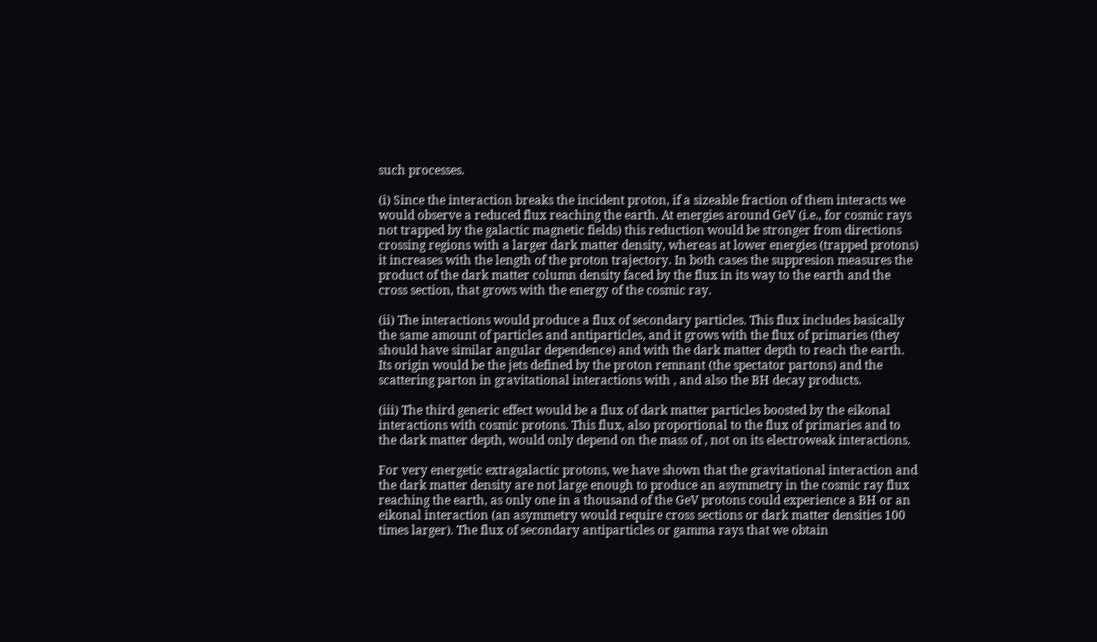such processes.

(i) Since the interaction breaks the incident proton, if a sizeable fraction of them interacts we would observe a reduced flux reaching the earth. At energies around GeV (i.e., for cosmic rays not trapped by the galactic magnetic fields) this reduction would be stronger from directions crossing regions with a larger dark matter density, whereas at lower energies (trapped protons) it increases with the length of the proton trajectory. In both cases the suppresion measures the product of the dark matter column density faced by the flux in its way to the earth and the cross section, that grows with the energy of the cosmic ray.

(ii) The interactions would produce a flux of secondary particles. This flux includes basically the same amount of particles and antiparticles, and it grows with the flux of primaries (they should have similar angular dependence) and with the dark matter depth to reach the earth. Its origin would be the jets defined by the proton remnant (the spectator partons) and the scattering parton in gravitational interactions with , and also the BH decay products.

(iii) The third generic effect would be a flux of dark matter particles boosted by the eikonal interactions with cosmic protons. This flux, also proportional to the flux of primaries and to the dark matter depth, would only depend on the mass of , not on its electroweak interactions.

For very energetic extragalactic protons, we have shown that the gravitational interaction and the dark matter density are not large enough to produce an asymmetry in the cosmic ray flux reaching the earth, as only one in a thousand of the GeV protons could experience a BH or an eikonal interaction (an asymmetry would require cross sections or dark matter densities 100 times larger). The flux of secondary antiparticles or gamma rays that we obtain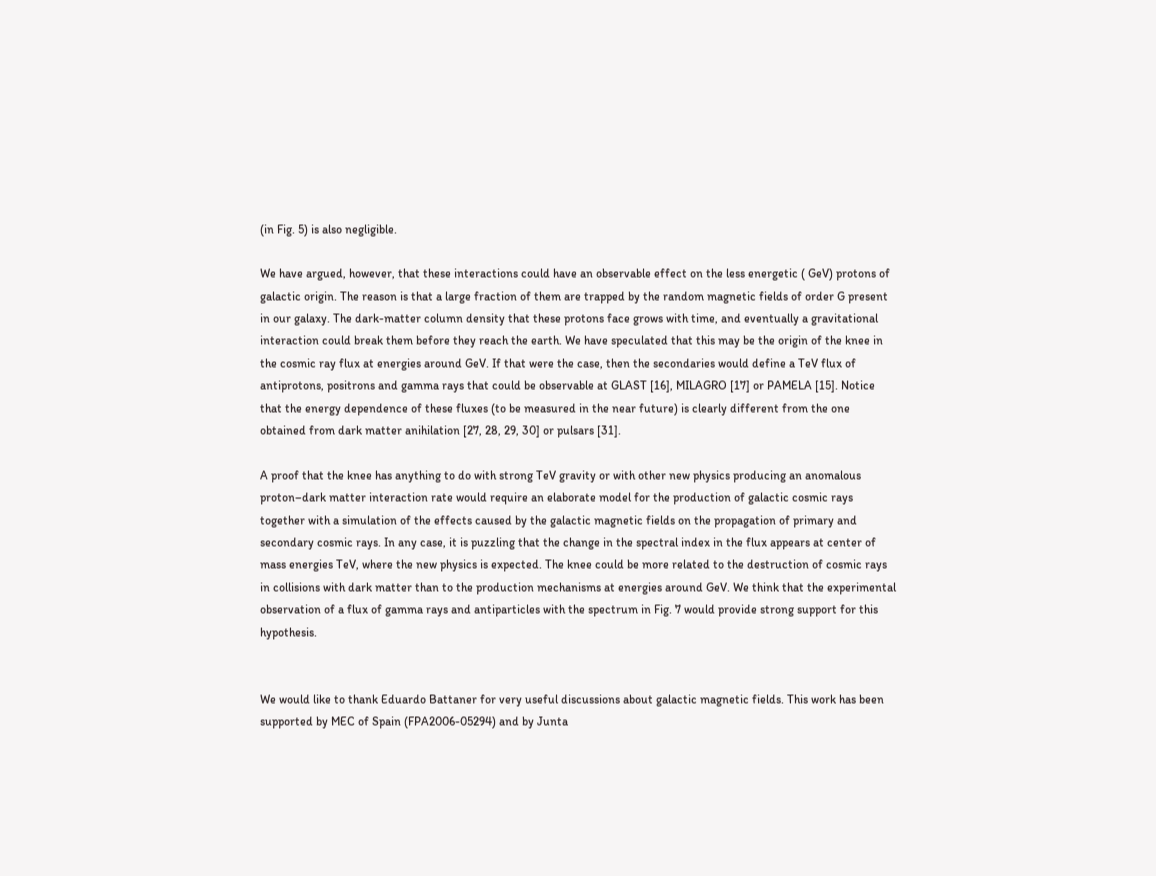(in Fig. 5) is also negligible.

We have argued, however, that these interactions could have an observable effect on the less energetic ( GeV) protons of galactic origin. The reason is that a large fraction of them are trapped by the random magnetic fields of order G present in our galaxy. The dark-matter column density that these protons face grows with time, and eventually a gravitational interaction could break them before they reach the earth. We have speculated that this may be the origin of the knee in the cosmic ray flux at energies around GeV. If that were the case, then the secondaries would define a TeV flux of antiprotons, positrons and gamma rays that could be observable at GLAST [16], MILAGRO [17] or PAMELA [15]. Notice that the energy dependence of these fluxes (to be measured in the near future) is clearly different from the one obtained from dark matter anihilation [27, 28, 29, 30] or pulsars [31].

A proof that the knee has anything to do with strong TeV gravity or with other new physics producing an anomalous proton–dark matter interaction rate would require an elaborate model for the production of galactic cosmic rays together with a simulation of the effects caused by the galactic magnetic fields on the propagation of primary and secondary cosmic rays. In any case, it is puzzling that the change in the spectral index in the flux appears at center of mass energies TeV, where the new physics is expected. The knee could be more related to the destruction of cosmic rays in collisions with dark matter than to the production mechanisms at energies around GeV. We think that the experimental observation of a flux of gamma rays and antiparticles with the spectrum in Fig. 7 would provide strong support for this hypothesis.


We would like to thank Eduardo Battaner for very useful discussions about galactic magnetic fields. This work has been supported by MEC of Spain (FPA2006-05294) and by Junta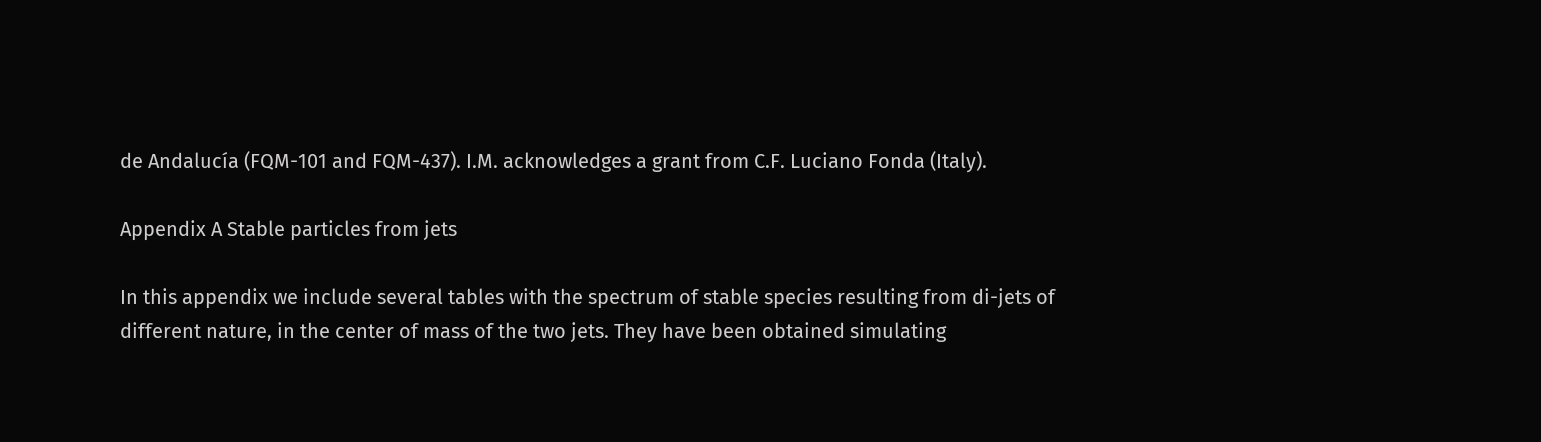de Andalucía (FQM-101 and FQM-437). I.M. acknowledges a grant from C.F. Luciano Fonda (Italy).

Appendix A Stable particles from jets

In this appendix we include several tables with the spectrum of stable species resulting from di-jets of different nature, in the center of mass of the two jets. They have been obtained simulating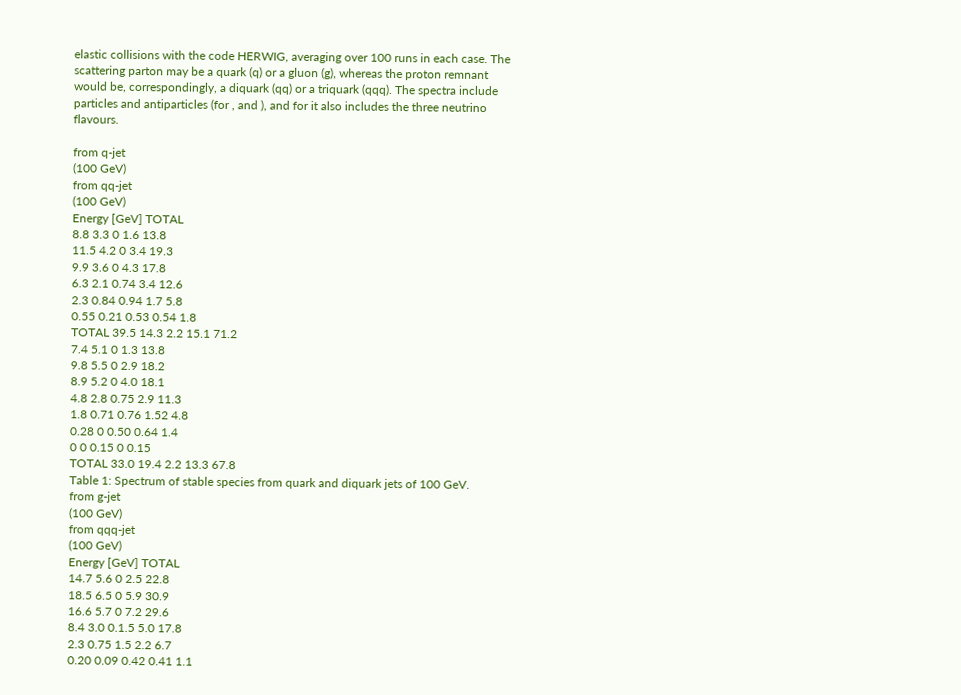elastic collisions with the code HERWIG, averaging over 100 runs in each case. The scattering parton may be a quark (q) or a gluon (g), whereas the proton remnant would be, correspondingly, a diquark (qq) or a triquark (qqq). The spectra include particles and antiparticles (for , and ), and for it also includes the three neutrino flavours.

from q-jet
(100 GeV)
from qq-jet
(100 GeV)
Energy [GeV] TOTAL
8.8 3.3 0 1.6 13.8
11.5 4.2 0 3.4 19.3
9.9 3.6 0 4.3 17.8
6.3 2.1 0.74 3.4 12.6
2.3 0.84 0.94 1.7 5.8
0.55 0.21 0.53 0.54 1.8
TOTAL 39.5 14.3 2.2 15.1 71.2
7.4 5.1 0 1.3 13.8
9.8 5.5 0 2.9 18.2
8.9 5.2 0 4.0 18.1
4.8 2.8 0.75 2.9 11.3
1.8 0.71 0.76 1.52 4.8
0.28 0 0.50 0.64 1.4
0 0 0.15 0 0.15
TOTAL 33.0 19.4 2.2 13.3 67.8
Table 1: Spectrum of stable species from quark and diquark jets of 100 GeV.
from g-jet
(100 GeV)
from qqq-jet
(100 GeV)
Energy [GeV] TOTAL
14.7 5.6 0 2.5 22.8
18.5 6.5 0 5.9 30.9
16.6 5.7 0 7.2 29.6
8.4 3.0 0.1.5 5.0 17.8
2.3 0.75 1.5 2.2 6.7
0.20 0.09 0.42 0.41 1.1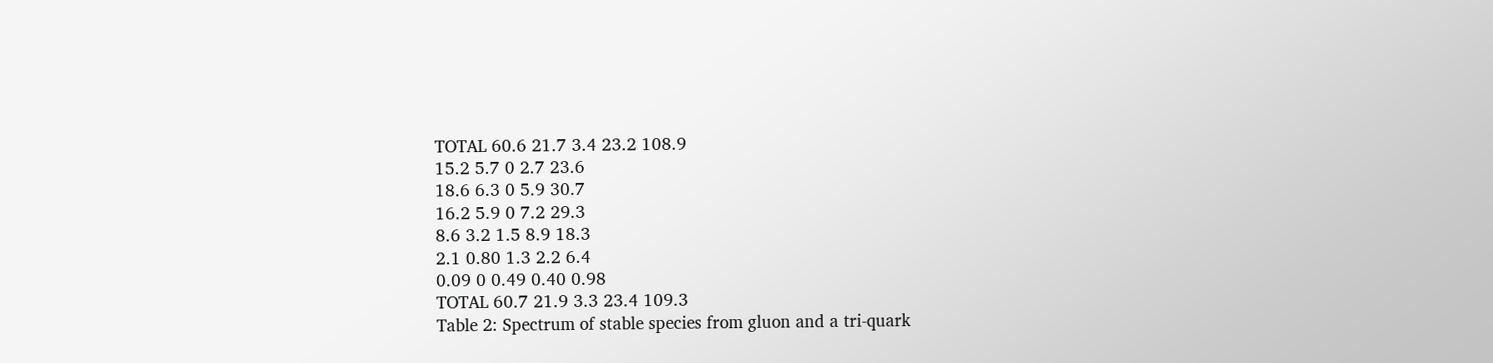TOTAL 60.6 21.7 3.4 23.2 108.9
15.2 5.7 0 2.7 23.6
18.6 6.3 0 5.9 30.7
16.2 5.9 0 7.2 29.3
8.6 3.2 1.5 8.9 18.3
2.1 0.80 1.3 2.2 6.4
0.09 0 0.49 0.40 0.98
TOTAL 60.7 21.9 3.3 23.4 109.3
Table 2: Spectrum of stable species from gluon and a tri-quark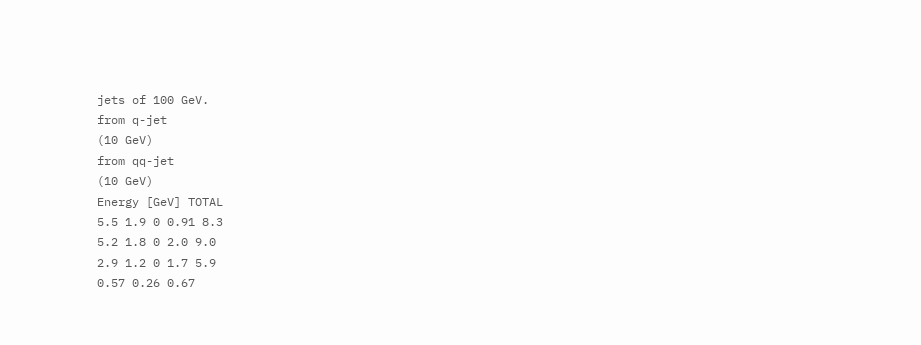jets of 100 GeV.
from q-jet
(10 GeV)
from qq-jet
(10 GeV)
Energy [GeV] TOTAL
5.5 1.9 0 0.91 8.3
5.2 1.8 0 2.0 9.0
2.9 1.2 0 1.7 5.9
0.57 0.26 0.67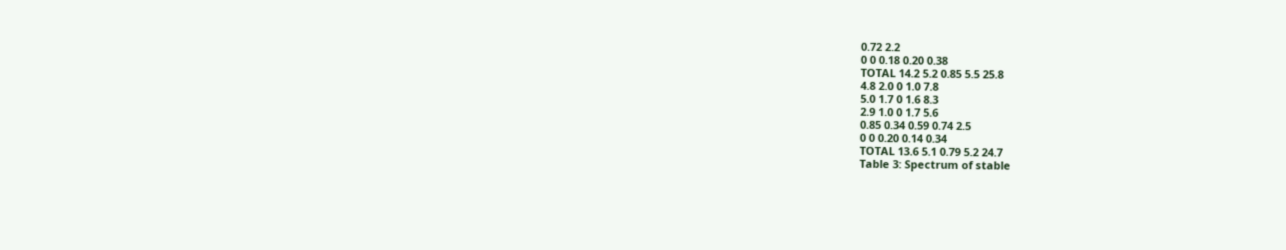0.72 2.2
0 0 0.18 0.20 0.38
TOTAL 14.2 5.2 0.85 5.5 25.8
4.8 2.0 0 1.0 7.8
5.0 1.7 0 1.6 8.3
2.9 1.0 0 1.7 5.6
0.85 0.34 0.59 0.74 2.5
0 0 0.20 0.14 0.34
TOTAL 13.6 5.1 0.79 5.2 24.7
Table 3: Spectrum of stable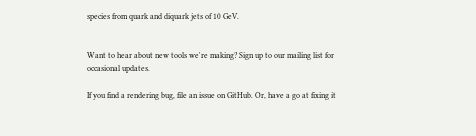species from quark and diquark jets of 10 GeV.


Want to hear about new tools we're making? Sign up to our mailing list for occasional updates.

If you find a rendering bug, file an issue on GitHub. Or, have a go at fixing it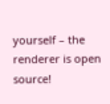yourself – the renderer is open source!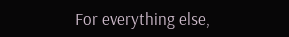For everything else,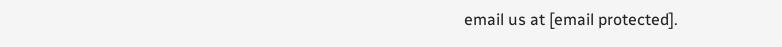email us at [email protected].